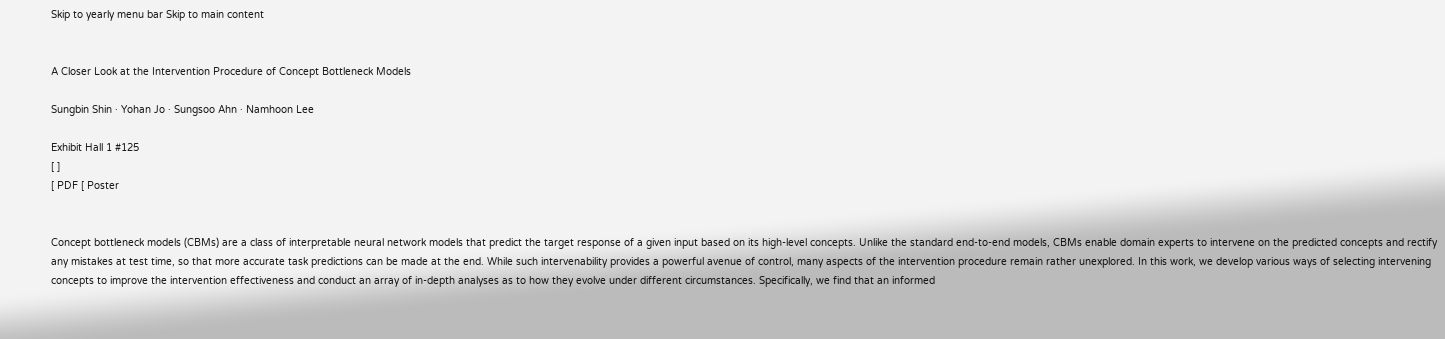Skip to yearly menu bar Skip to main content


A Closer Look at the Intervention Procedure of Concept Bottleneck Models

Sungbin Shin · Yohan Jo · Sungsoo Ahn · Namhoon Lee

Exhibit Hall 1 #125
[ ]
[ PDF [ Poster


Concept bottleneck models (CBMs) are a class of interpretable neural network models that predict the target response of a given input based on its high-level concepts. Unlike the standard end-to-end models, CBMs enable domain experts to intervene on the predicted concepts and rectify any mistakes at test time, so that more accurate task predictions can be made at the end. While such intervenability provides a powerful avenue of control, many aspects of the intervention procedure remain rather unexplored. In this work, we develop various ways of selecting intervening concepts to improve the intervention effectiveness and conduct an array of in-depth analyses as to how they evolve under different circumstances. Specifically, we find that an informed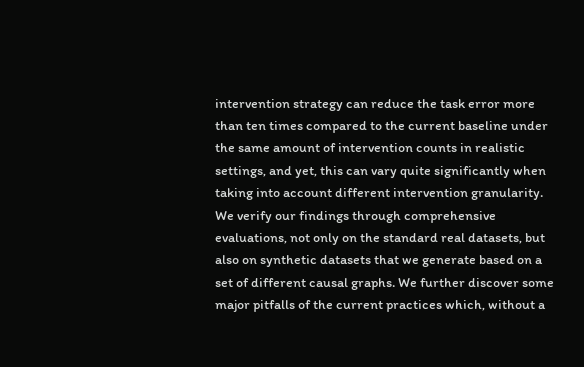intervention strategy can reduce the task error more than ten times compared to the current baseline under the same amount of intervention counts in realistic settings, and yet, this can vary quite significantly when taking into account different intervention granularity. We verify our findings through comprehensive evaluations, not only on the standard real datasets, but also on synthetic datasets that we generate based on a set of different causal graphs. We further discover some major pitfalls of the current practices which, without a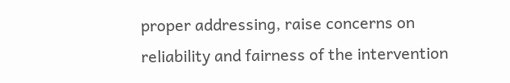proper addressing, raise concerns on reliability and fairness of the intervention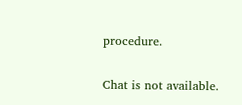procedure.

Chat is not available.